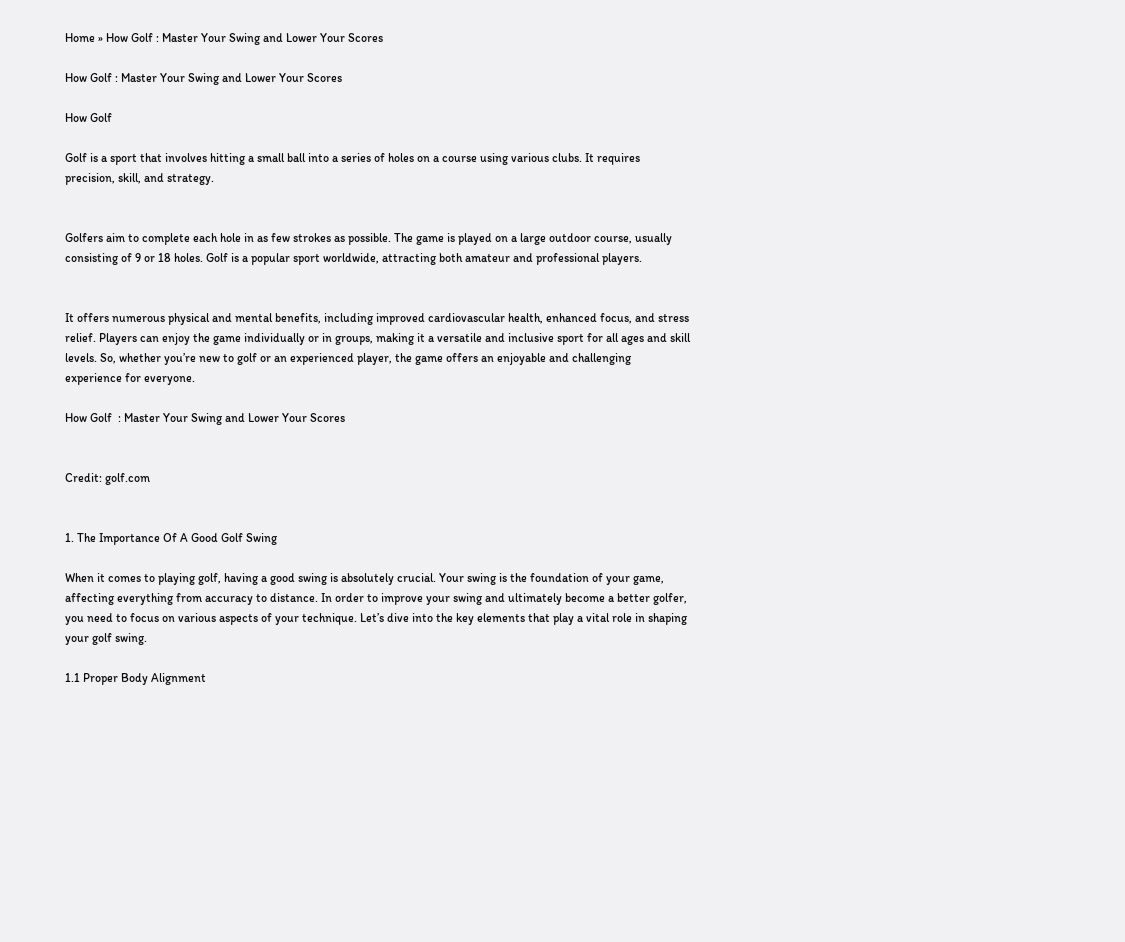Home » How Golf : Master Your Swing and Lower Your Scores

How Golf : Master Your Swing and Lower Your Scores

How Golf

Golf is a sport that involves hitting a small ball into a series of holes on a course using various clubs. It requires precision, skill, and strategy.


Golfers aim to complete each hole in as few strokes as possible. The game is played on a large outdoor course, usually consisting of 9 or 18 holes. Golf is a popular sport worldwide, attracting both amateur and professional players.


It offers numerous physical and mental benefits, including improved cardiovascular health, enhanced focus, and stress relief. Players can enjoy the game individually or in groups, making it a versatile and inclusive sport for all ages and skill levels. So, whether you’re new to golf or an experienced player, the game offers an enjoyable and challenging experience for everyone.

How Golf  : Master Your Swing and Lower Your Scores


Credit: golf.com


1. The Importance Of A Good Golf Swing

When it comes to playing golf, having a good swing is absolutely crucial. Your swing is the foundation of your game, affecting everything from accuracy to distance. In order to improve your swing and ultimately become a better golfer, you need to focus on various aspects of your technique. Let’s dive into the key elements that play a vital role in shaping your golf swing.

1.1 Proper Body Alignment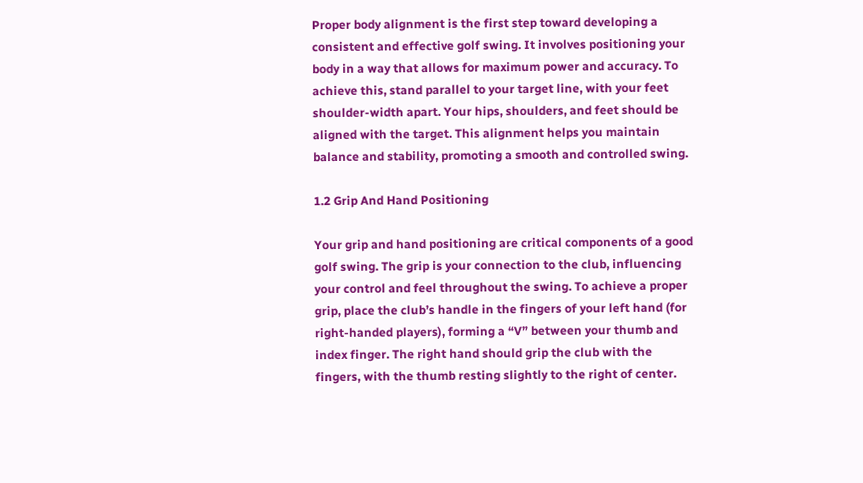Proper body alignment is the first step toward developing a consistent and effective golf swing. It involves positioning your body in a way that allows for maximum power and accuracy. To achieve this, stand parallel to your target line, with your feet shoulder-width apart. Your hips, shoulders, and feet should be aligned with the target. This alignment helps you maintain balance and stability, promoting a smooth and controlled swing.

1.2 Grip And Hand Positioning

Your grip and hand positioning are critical components of a good golf swing. The grip is your connection to the club, influencing your control and feel throughout the swing. To achieve a proper grip, place the club’s handle in the fingers of your left hand (for right-handed players), forming a “V” between your thumb and index finger. The right hand should grip the club with the fingers, with the thumb resting slightly to the right of center.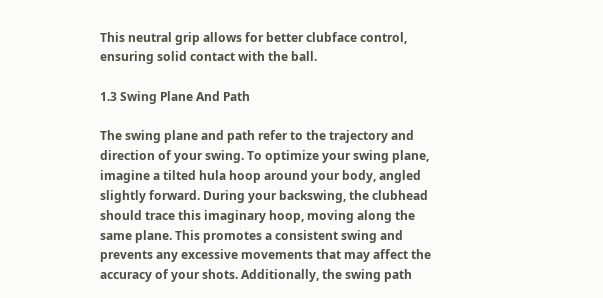This neutral grip allows for better clubface control, ensuring solid contact with the ball.

1.3 Swing Plane And Path

The swing plane and path refer to the trajectory and direction of your swing. To optimize your swing plane, imagine a tilted hula hoop around your body, angled slightly forward. During your backswing, the clubhead should trace this imaginary hoop, moving along the same plane. This promotes a consistent swing and prevents any excessive movements that may affect the accuracy of your shots. Additionally, the swing path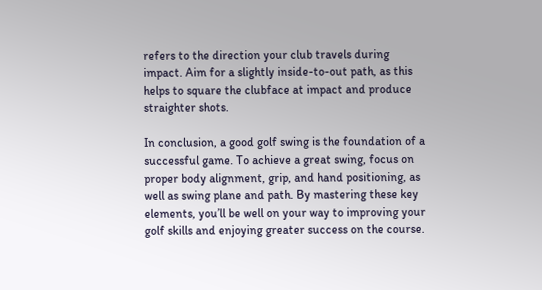refers to the direction your club travels during impact. Aim for a slightly inside-to-out path, as this helps to square the clubface at impact and produce straighter shots.

In conclusion, a good golf swing is the foundation of a successful game. To achieve a great swing, focus on proper body alignment, grip, and hand positioning, as well as swing plane and path. By mastering these key elements, you’ll be well on your way to improving your golf skills and enjoying greater success on the course.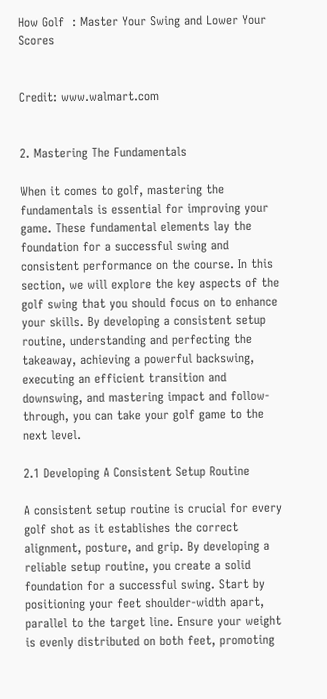How Golf  : Master Your Swing and Lower Your Scores


Credit: www.walmart.com


2. Mastering The Fundamentals

When it comes to golf, mastering the fundamentals is essential for improving your game. These fundamental elements lay the foundation for a successful swing and consistent performance on the course. In this section, we will explore the key aspects of the golf swing that you should focus on to enhance your skills. By developing a consistent setup routine, understanding and perfecting the takeaway, achieving a powerful backswing, executing an efficient transition and downswing, and mastering impact and follow-through, you can take your golf game to the next level.

2.1 Developing A Consistent Setup Routine

A consistent setup routine is crucial for every golf shot as it establishes the correct alignment, posture, and grip. By developing a reliable setup routine, you create a solid foundation for a successful swing. Start by positioning your feet shoulder-width apart, parallel to the target line. Ensure your weight is evenly distributed on both feet, promoting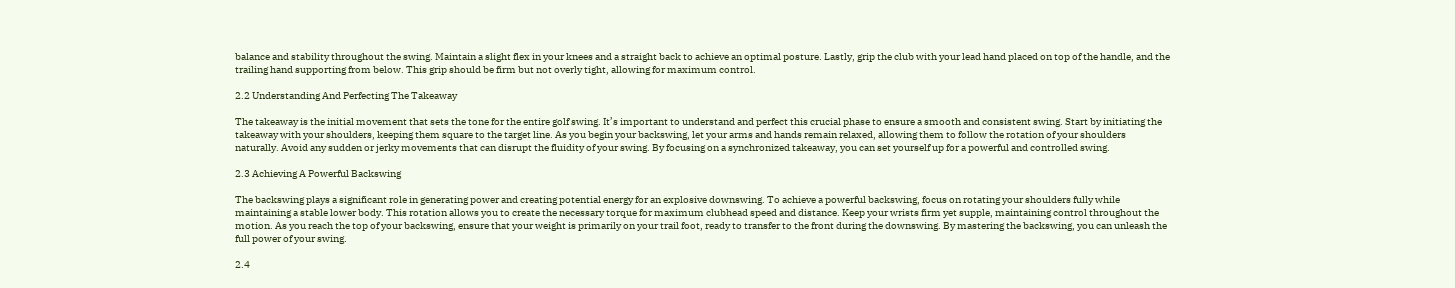balance and stability throughout the swing. Maintain a slight flex in your knees and a straight back to achieve an optimal posture. Lastly, grip the club with your lead hand placed on top of the handle, and the trailing hand supporting from below. This grip should be firm but not overly tight, allowing for maximum control.

2.2 Understanding And Perfecting The Takeaway

The takeaway is the initial movement that sets the tone for the entire golf swing. It’s important to understand and perfect this crucial phase to ensure a smooth and consistent swing. Start by initiating the takeaway with your shoulders, keeping them square to the target line. As you begin your backswing, let your arms and hands remain relaxed, allowing them to follow the rotation of your shoulders naturally. Avoid any sudden or jerky movements that can disrupt the fluidity of your swing. By focusing on a synchronized takeaway, you can set yourself up for a powerful and controlled swing.

2.3 Achieving A Powerful Backswing

The backswing plays a significant role in generating power and creating potential energy for an explosive downswing. To achieve a powerful backswing, focus on rotating your shoulders fully while maintaining a stable lower body. This rotation allows you to create the necessary torque for maximum clubhead speed and distance. Keep your wrists firm yet supple, maintaining control throughout the motion. As you reach the top of your backswing, ensure that your weight is primarily on your trail foot, ready to transfer to the front during the downswing. By mastering the backswing, you can unleash the full power of your swing.

2.4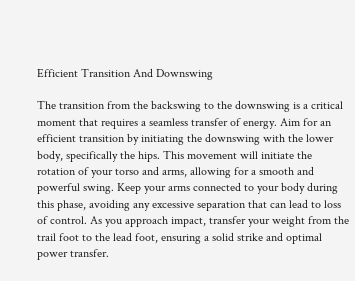Efficient Transition And Downswing

The transition from the backswing to the downswing is a critical moment that requires a seamless transfer of energy. Aim for an efficient transition by initiating the downswing with the lower body, specifically the hips. This movement will initiate the rotation of your torso and arms, allowing for a smooth and powerful swing. Keep your arms connected to your body during this phase, avoiding any excessive separation that can lead to loss of control. As you approach impact, transfer your weight from the trail foot to the lead foot, ensuring a solid strike and optimal power transfer.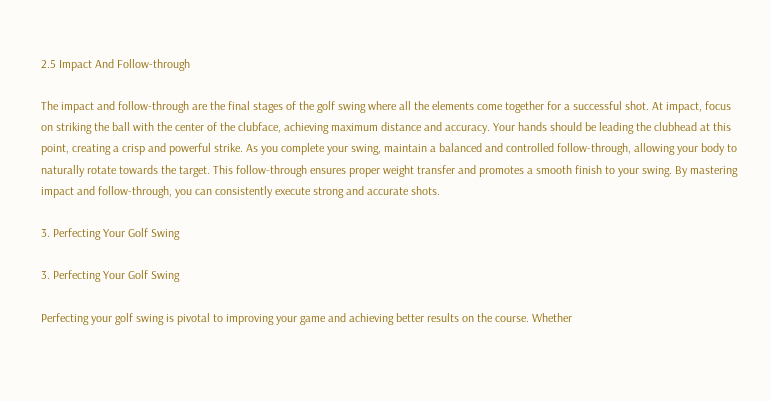2.5 Impact And Follow-through

The impact and follow-through are the final stages of the golf swing where all the elements come together for a successful shot. At impact, focus on striking the ball with the center of the clubface, achieving maximum distance and accuracy. Your hands should be leading the clubhead at this point, creating a crisp and powerful strike. As you complete your swing, maintain a balanced and controlled follow-through, allowing your body to naturally rotate towards the target. This follow-through ensures proper weight transfer and promotes a smooth finish to your swing. By mastering impact and follow-through, you can consistently execute strong and accurate shots.

3. Perfecting Your Golf Swing

3. Perfecting Your Golf Swing

Perfecting your golf swing is pivotal to improving your game and achieving better results on the course. Whether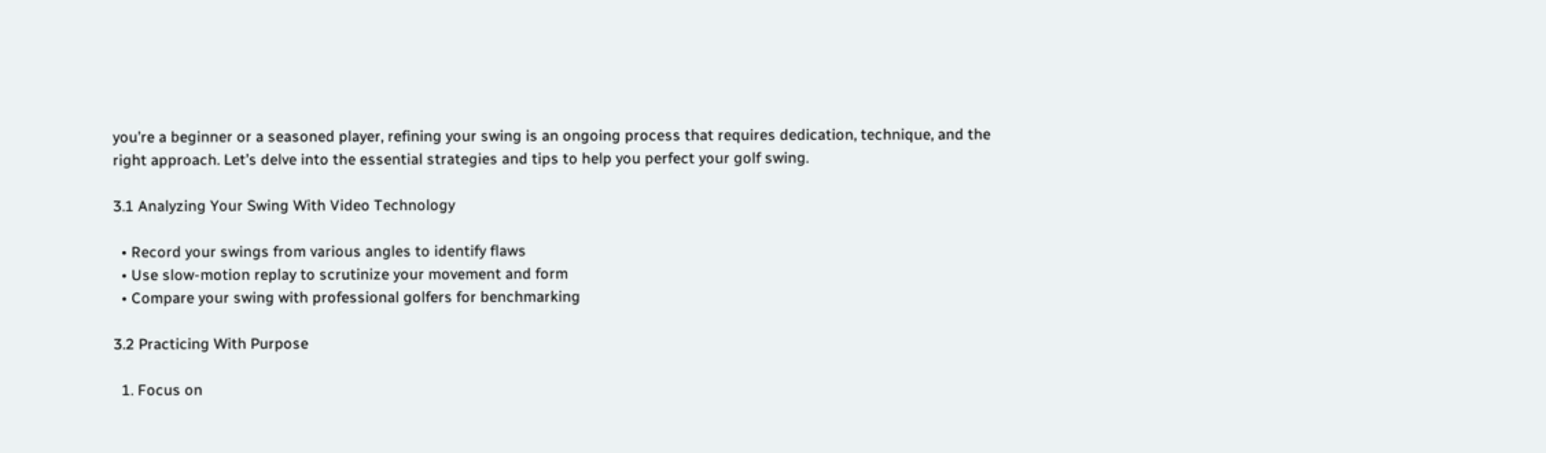you’re a beginner or a seasoned player, refining your swing is an ongoing process that requires dedication, technique, and the right approach. Let’s delve into the essential strategies and tips to help you perfect your golf swing.

3.1 Analyzing Your Swing With Video Technology

  • Record your swings from various angles to identify flaws
  • Use slow-motion replay to scrutinize your movement and form
  • Compare your swing with professional golfers for benchmarking

3.2 Practicing With Purpose

  1. Focus on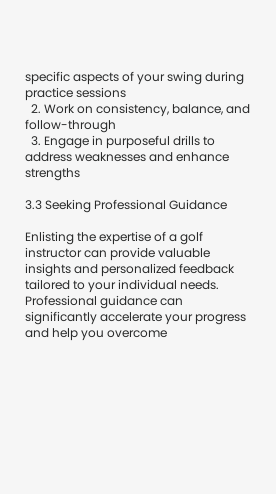specific aspects of your swing during practice sessions
  2. Work on consistency, balance, and follow-through
  3. Engage in purposeful drills to address weaknesses and enhance strengths

3.3 Seeking Professional Guidance

Enlisting the expertise of a golf instructor can provide valuable insights and personalized feedback tailored to your individual needs. Professional guidance can significantly accelerate your progress and help you overcome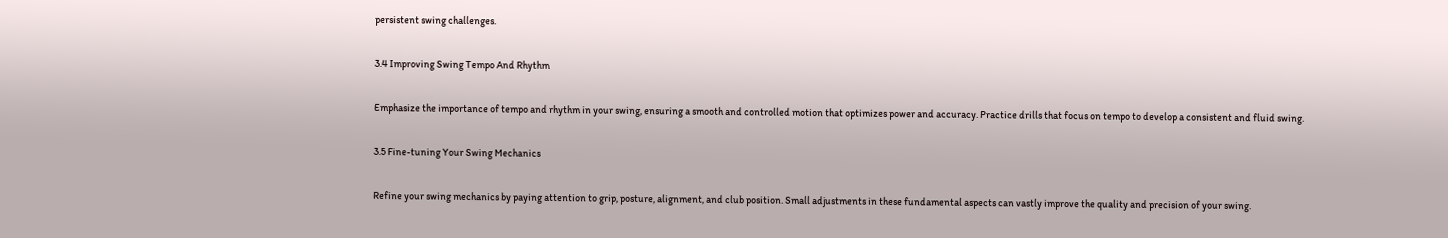persistent swing challenges.

3.4 Improving Swing Tempo And Rhythm

Emphasize the importance of tempo and rhythm in your swing, ensuring a smooth and controlled motion that optimizes power and accuracy. Practice drills that focus on tempo to develop a consistent and fluid swing.

3.5 Fine-tuning Your Swing Mechanics

Refine your swing mechanics by paying attention to grip, posture, alignment, and club position. Small adjustments in these fundamental aspects can vastly improve the quality and precision of your swing.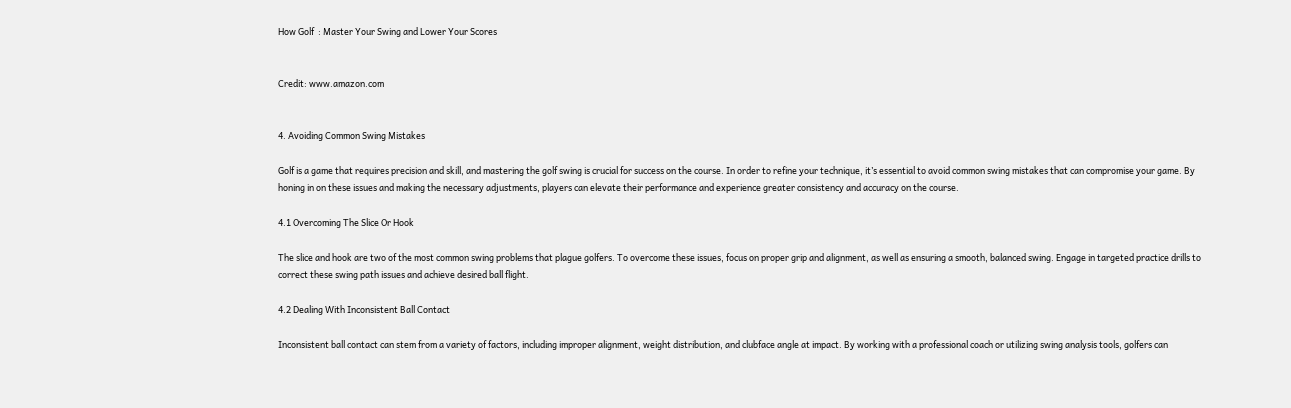How Golf  : Master Your Swing and Lower Your Scores


Credit: www.amazon.com


4. Avoiding Common Swing Mistakes

Golf is a game that requires precision and skill, and mastering the golf swing is crucial for success on the course. In order to refine your technique, it’s essential to avoid common swing mistakes that can compromise your game. By honing in on these issues and making the necessary adjustments, players can elevate their performance and experience greater consistency and accuracy on the course.

4.1 Overcoming The Slice Or Hook

The slice and hook are two of the most common swing problems that plague golfers. To overcome these issues, focus on proper grip and alignment, as well as ensuring a smooth, balanced swing. Engage in targeted practice drills to correct these swing path issues and achieve desired ball flight.

4.2 Dealing With Inconsistent Ball Contact

Inconsistent ball contact can stem from a variety of factors, including improper alignment, weight distribution, and clubface angle at impact. By working with a professional coach or utilizing swing analysis tools, golfers can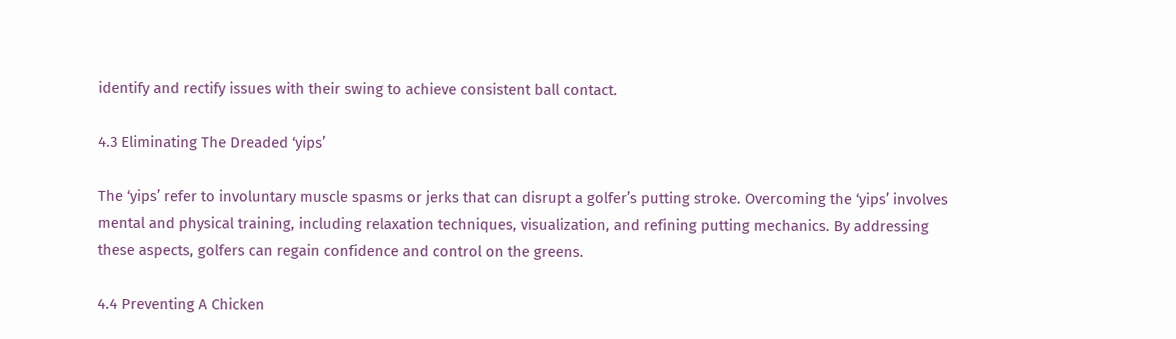identify and rectify issues with their swing to achieve consistent ball contact.

4.3 Eliminating The Dreaded ‘yips’

The ‘yips’ refer to involuntary muscle spasms or jerks that can disrupt a golfer’s putting stroke. Overcoming the ‘yips’ involves mental and physical training, including relaxation techniques, visualization, and refining putting mechanics. By addressing these aspects, golfers can regain confidence and control on the greens.

4.4 Preventing A Chicken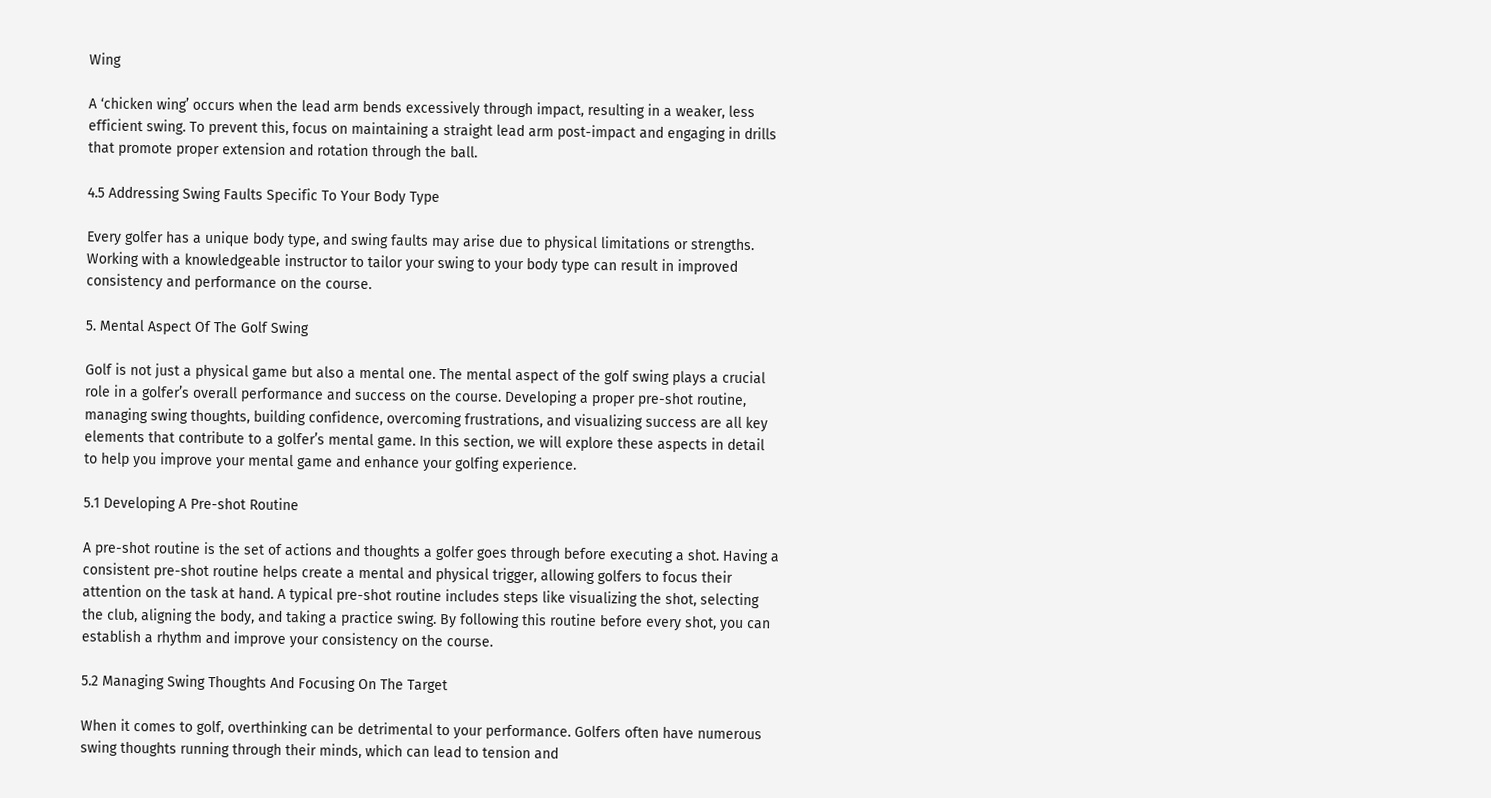Wing

A ‘chicken wing’ occurs when the lead arm bends excessively through impact, resulting in a weaker, less efficient swing. To prevent this, focus on maintaining a straight lead arm post-impact and engaging in drills that promote proper extension and rotation through the ball.

4.5 Addressing Swing Faults Specific To Your Body Type

Every golfer has a unique body type, and swing faults may arise due to physical limitations or strengths. Working with a knowledgeable instructor to tailor your swing to your body type can result in improved consistency and performance on the course.

5. Mental Aspect Of The Golf Swing

Golf is not just a physical game but also a mental one. The mental aspect of the golf swing plays a crucial role in a golfer’s overall performance and success on the course. Developing a proper pre-shot routine, managing swing thoughts, building confidence, overcoming frustrations, and visualizing success are all key elements that contribute to a golfer’s mental game. In this section, we will explore these aspects in detail to help you improve your mental game and enhance your golfing experience.

5.1 Developing A Pre-shot Routine

A pre-shot routine is the set of actions and thoughts a golfer goes through before executing a shot. Having a consistent pre-shot routine helps create a mental and physical trigger, allowing golfers to focus their attention on the task at hand. A typical pre-shot routine includes steps like visualizing the shot, selecting the club, aligning the body, and taking a practice swing. By following this routine before every shot, you can establish a rhythm and improve your consistency on the course.

5.2 Managing Swing Thoughts And Focusing On The Target

When it comes to golf, overthinking can be detrimental to your performance. Golfers often have numerous swing thoughts running through their minds, which can lead to tension and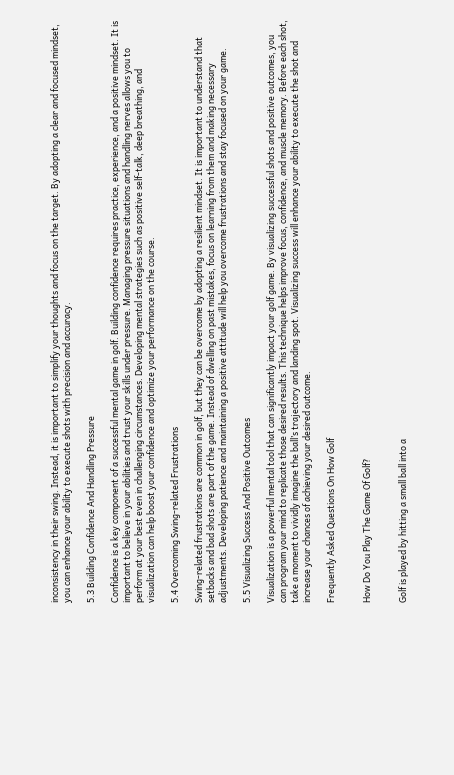inconsistency in their swing. Instead, it is important to simplify your thoughts and focus on the target. By adopting a clear and focused mindset, you can enhance your ability to execute shots with precision and accuracy.

5.3 Building Confidence And Handling Pressure

Confidence is a key component of a successful mental game in golf. Building confidence requires practice, experience, and a positive mindset. It is important to believe in your abilities and trust your skills under pressure. Managing pressure situations and handling nerves allows you to perform at your best even in challenging circumstances. Developing mental strategies such as positive self-talk, deep breathing, and visualization can help boost your confidence and optimize your performance on the course.

5.4 Overcoming Swing-related Frustrations

Swing-related frustrations are common in golf, but they can be overcome by adopting a resilient mindset. It is important to understand that setbacks and bad shots are part of the game. Instead of dwelling on past mistakes, focus on learning from them and making necessary adjustments. Developing patience and maintaining a positive attitude will help you overcome frustrations and stay focused on your game.

5.5 Visualizing Success And Positive Outcomes

Visualization is a powerful mental tool that can significantly impact your golf game. By visualizing successful shots and positive outcomes, you can program your mind to replicate those desired results. This technique helps improve focus, confidence, and muscle memory. Before each shot, take a moment to vividly imagine the ball’s trajectory and landing spot. Visualizing success will enhance your ability to execute the shot and increase your chances of achieving your desired outcome.

Frequently Asked Questions On How Golf


How Do You Play The Game Of Golf?


Golf is played by hitting a small ball into a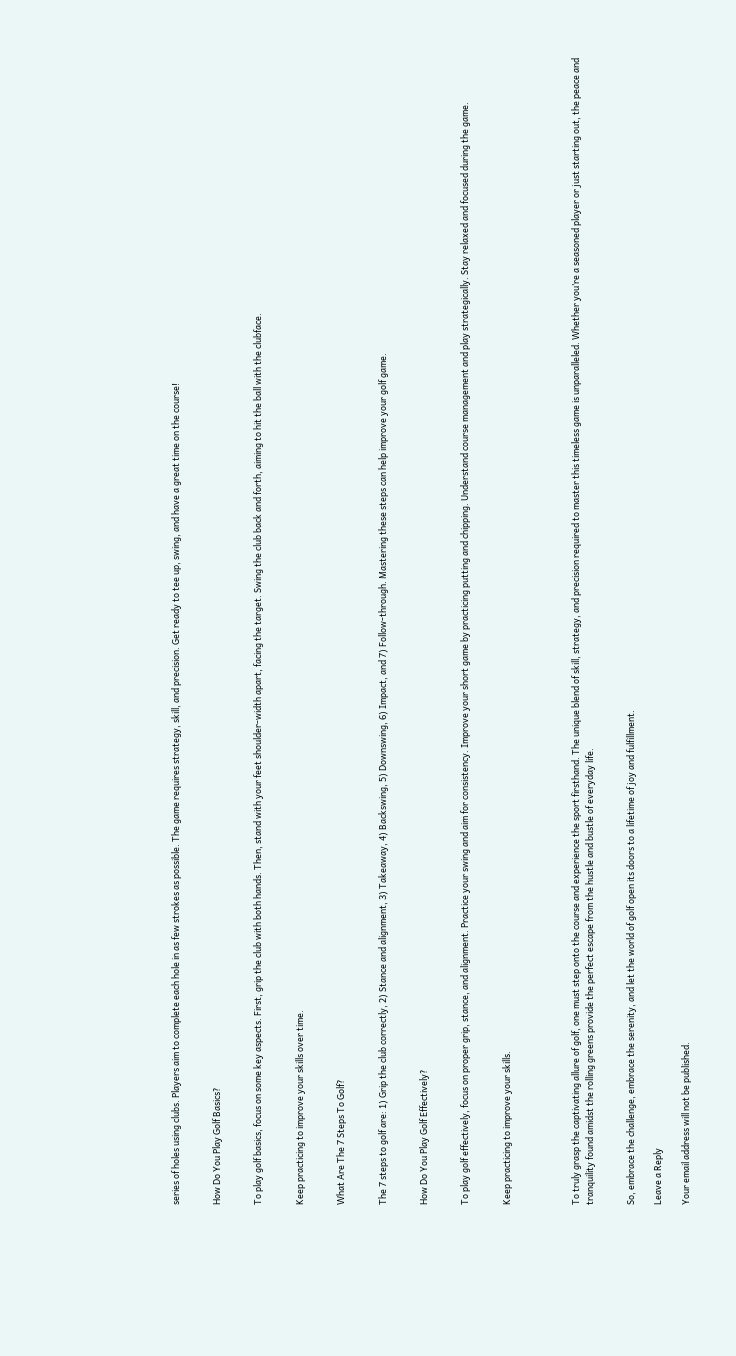series of holes using clubs. Players aim to complete each hole in as few strokes as possible. The game requires strategy, skill, and precision. Get ready to tee up, swing, and have a great time on the course!


How Do You Play Golf Basics?


To play golf basics, focus on some key aspects. First, grip the club with both hands. Then, stand with your feet shoulder-width apart, facing the target. Swing the club back and forth, aiming to hit the ball with the clubface.


Keep practicing to improve your skills over time.


What Are The 7 Steps To Golf?


The 7 steps to golf are: 1) Grip the club correctly, 2) Stance and alignment, 3) Takeaway, 4) Backswing, 5) Downswing, 6) Impact, and 7) Follow-through. Mastering these steps can help improve your golf game.


How Do You Play Golf Effectively?


To play golf effectively, focus on proper grip, stance, and alignment. Practice your swing and aim for consistency. Improve your short game by practicing putting and chipping. Understand course management and play strategically. Stay relaxed and focused during the game.


Keep practicing to improve your skills.




To truly grasp the captivating allure of golf, one must step onto the course and experience the sport firsthand. The unique blend of skill, strategy, and precision required to master this timeless game is unparalleled. Whether you’re a seasoned player or just starting out, the peace and tranquility found amidst the rolling greens provide the perfect escape from the hustle and bustle of everyday life.


So, embrace the challenge, embrace the serenity, and let the world of golf open its doors to a lifetime of joy and fulfillment.

Leave a Reply

Your email address will not be published.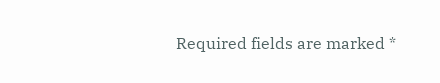Required fields are marked *